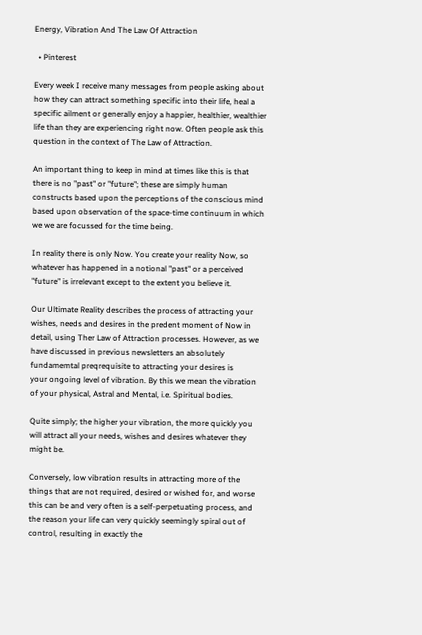Energy, Vibration And The Law Of Attraction

  • Pinterest

Every week I receive many messages from people asking about how they can attract something specific into their life, heal a specific ailment or generally enjoy a happier, healthier, wealthier life than they are experiencing right now. Often people ask this question in the context of The Law of Attraction.

An important thing to keep in mind at times like this is that there is no "past" or "future"; these are simply human constructs based upon the perceptions of the conscious mind based upon observation of the space-time continuum in which we we are focussed for the time being.

In reality there is only Now. You create your reality Now, so whatever has happened in a notional "past" or a perceived "future" is irrelevant except to the extent you believe it.

Our Ultimate Reality describes the process of attracting your wishes, needs and desires in the predent moment of Now in detail, using Ther Law of Attraction processes. However, as we have discussed in previous newsletters an absolutely fundamemtal preqrequisite to attracting your desires is
your ongoing level of vibration. By this we mean the vibration of your physical, Astral and Mental, i.e. Spiritual bodies.

Quite simply; the higher your vibration, the more quickly you will attract all your needs, wishes and desires whatever they might be.

Conversely, low vibration results in attracting more of the things that are not required, desired or wished for, and worse this can be and very often is a self-perpetuating process, and the reason your life can very quickly seemingly spiral out of control, resulting in exactly the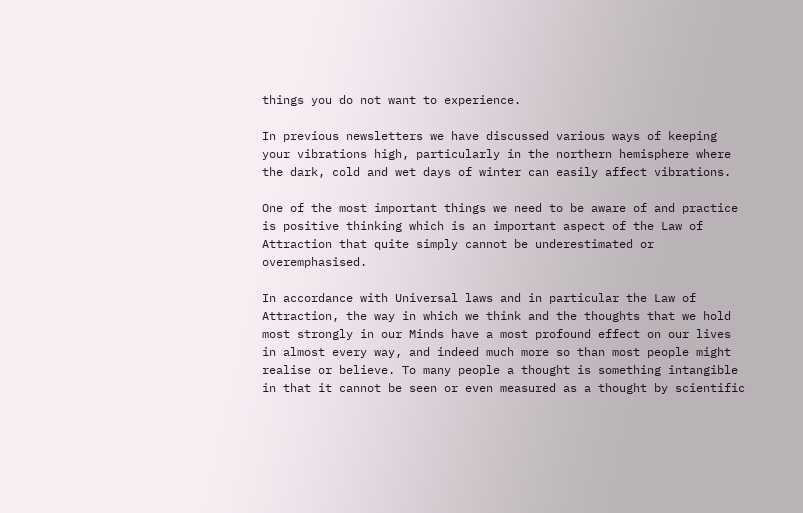things you do not want to experience.

In previous newsletters we have discussed various ways of keeping your vibrations high, particularly in the northern hemisphere where the dark, cold and wet days of winter can easily affect vibrations.

One of the most important things we need to be aware of and practice is positive thinking which is an important aspect of the Law of Attraction that quite simply cannot be underestimated or overemphasised.

In accordance with Universal laws and in particular the Law of Attraction, the way in which we think and the thoughts that we hold most strongly in our Minds have a most profound effect on our lives in almost every way, and indeed much more so than most people might realise or believe. To many people a thought is something intangible in that it cannot be seen or even measured as a thought by scientific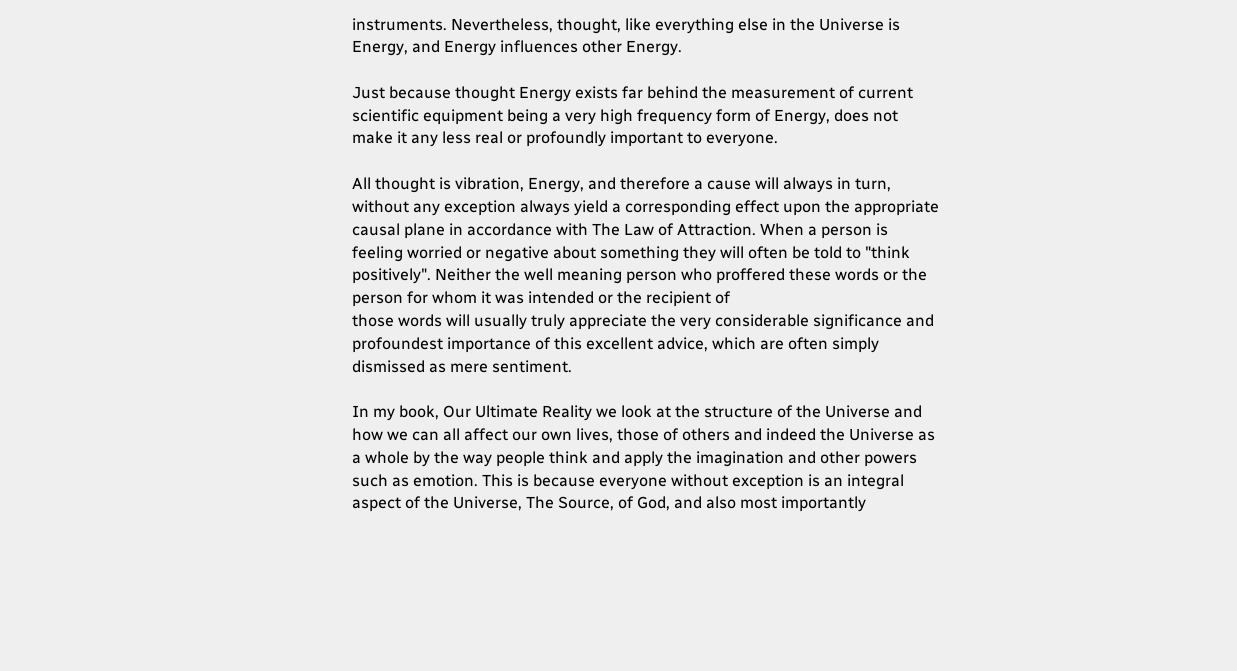instruments. Nevertheless, thought, like everything else in the Universe is Energy, and Energy influences other Energy.

Just because thought Energy exists far behind the measurement of current scientific equipment being a very high frequency form of Energy, does not make it any less real or profoundly important to everyone.

All thought is vibration, Energy, and therefore a cause will always in turn, without any exception always yield a corresponding effect upon the appropriate causal plane in accordance with The Law of Attraction. When a person is feeling worried or negative about something they will often be told to "think positively". Neither the well meaning person who proffered these words or the person for whom it was intended or the recipient of
those words will usually truly appreciate the very considerable significance and profoundest importance of this excellent advice, which are often simply dismissed as mere sentiment.

In my book, Our Ultimate Reality we look at the structure of the Universe and how we can all affect our own lives, those of others and indeed the Universe as a whole by the way people think and apply the imagination and other powers such as emotion. This is because everyone without exception is an integral aspect of the Universe, The Source, of God, and also most importantly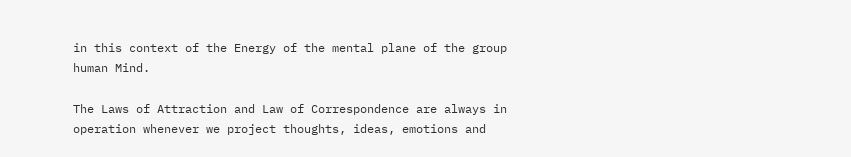in this context of the Energy of the mental plane of the group human Mind.

The Laws of Attraction and Law of Correspondence are always in operation whenever we project thoughts, ideas, emotions and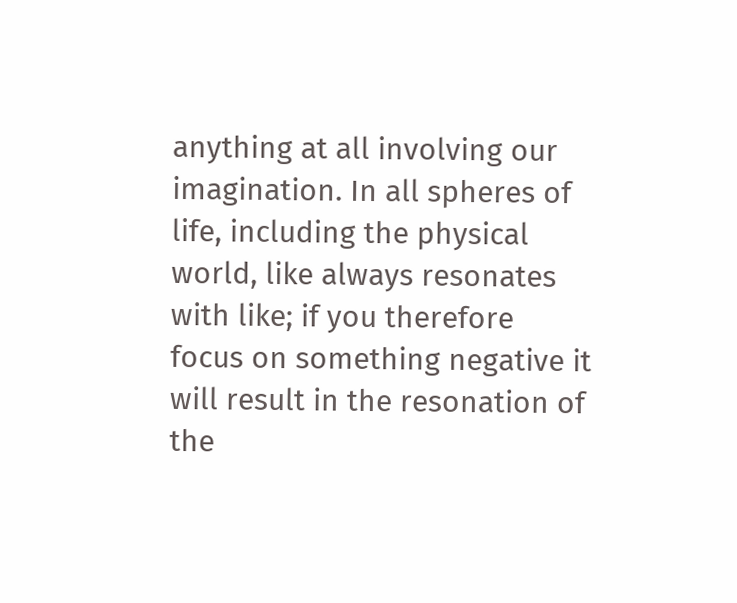anything at all involving our imagination. In all spheres of life, including the physical world, like always resonates with like; if you therefore focus on something negative it will result in the resonation of the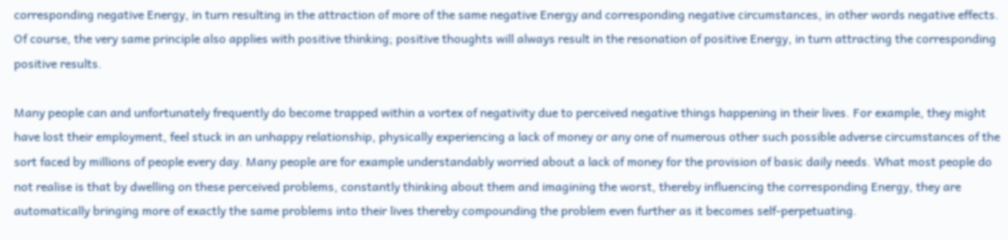corresponding negative Energy, in turn resulting in the attraction of more of the same negative Energy and corresponding negative circumstances, in other words negative effects. Of course, the very same principle also applies with positive thinking; positive thoughts will always result in the resonation of positive Energy, in turn attracting the corresponding positive results.

Many people can and unfortunately frequently do become trapped within a vortex of negativity due to perceived negative things happening in their lives. For example, they might have lost their employment, feel stuck in an unhappy relationship, physically experiencing a lack of money or any one of numerous other such possible adverse circumstances of the sort faced by millions of people every day. Many people are for example understandably worried about a lack of money for the provision of basic daily needs. What most people do not realise is that by dwelling on these perceived problems, constantly thinking about them and imagining the worst, thereby influencing the corresponding Energy, they are automatically bringing more of exactly the same problems into their lives thereby compounding the problem even further as it becomes self-perpetuating.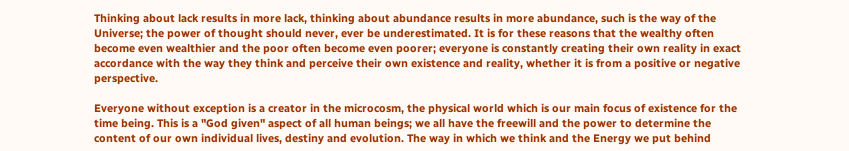Thinking about lack results in more lack, thinking about abundance results in more abundance, such is the way of the Universe; the power of thought should never, ever be underestimated. It is for these reasons that the wealthy often become even wealthier and the poor often become even poorer; everyone is constantly creating their own reality in exact accordance with the way they think and perceive their own existence and reality, whether it is from a positive or negative perspective.

Everyone without exception is a creator in the microcosm, the physical world which is our main focus of existence for the time being. This is a "God given" aspect of all human beings; we all have the freewill and the power to determine the content of our own individual lives, destiny and evolution. The way in which we think and the Energy we put behind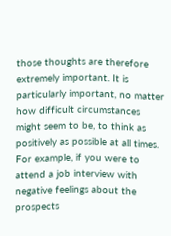those thoughts are therefore extremely important. It is particularly important, no matter how difficult circumstances might seem to be, to think as positively as possible at all times. For example, if you were to attend a job interview with negative feelings about the prospects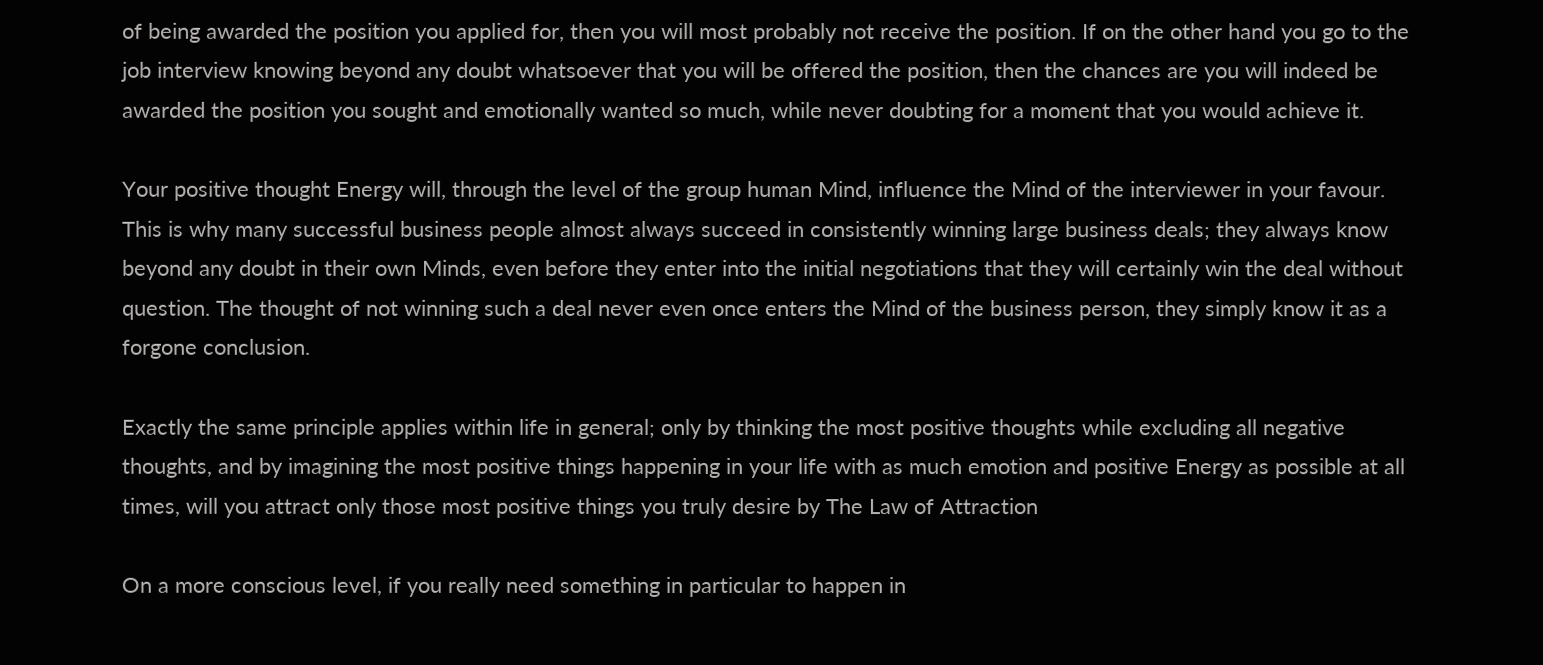of being awarded the position you applied for, then you will most probably not receive the position. If on the other hand you go to the job interview knowing beyond any doubt whatsoever that you will be offered the position, then the chances are you will indeed be awarded the position you sought and emotionally wanted so much, while never doubting for a moment that you would achieve it.

Your positive thought Energy will, through the level of the group human Mind, influence the Mind of the interviewer in your favour. This is why many successful business people almost always succeed in consistently winning large business deals; they always know beyond any doubt in their own Minds, even before they enter into the initial negotiations that they will certainly win the deal without question. The thought of not winning such a deal never even once enters the Mind of the business person, they simply know it as a forgone conclusion.

Exactly the same principle applies within life in general; only by thinking the most positive thoughts while excluding all negative thoughts, and by imagining the most positive things happening in your life with as much emotion and positive Energy as possible at all times, will you attract only those most positive things you truly desire by The Law of Attraction

On a more conscious level, if you really need something in particular to happen in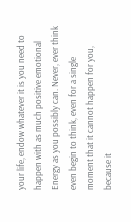your life, endow whatever it is you need to happen with as much positive emotional Energy as you possibly can. Never, ever think even begin to think, even for a single moment that it cannot happen for you, because it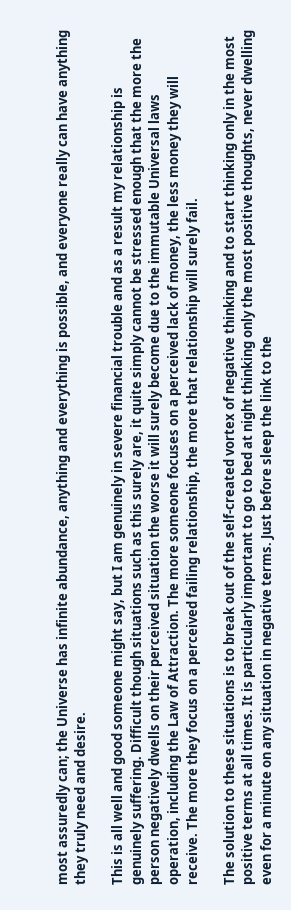most assuredly can; the Universe has infinite abundance, anything and everything is possible, and everyone really can have anything they truly need and desire.

This is all well and good someone might say, but I am genuinely in severe financial trouble and as a result my relationship is genuinely suffering. Difficult though situations such as this surely are, it quite simply cannot be stressed enough that the more the person negatively dwells on their perceived situation the worse it will surely become due to the immutable Universal laws operation, including the Law of Attraction. The more someone focuses on a perceived lack of money, the less money they will receive. The more they focus on a perceived failing relationship, the more that relationship will surely fail.

The solution to these situations is to break out of the self-created vortex of negative thinking and to start thinking only in the most positive terms at all times. It is particularly important to go to bed at night thinking only the most positive thoughts, never dwelling even for a minute on any situation in negative terms. Just before sleep the link to the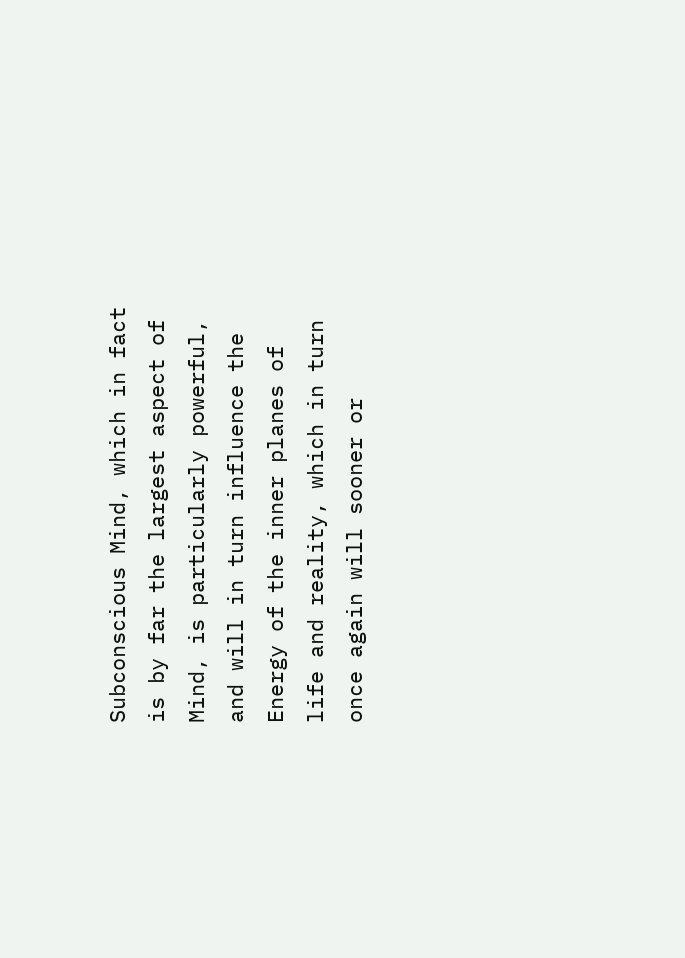Subconscious Mind, which in fact is by far the largest aspect of Mind, is particularly powerful, and will in turn influence the Energy of the inner planes of life and reality, which in turn once again will sooner or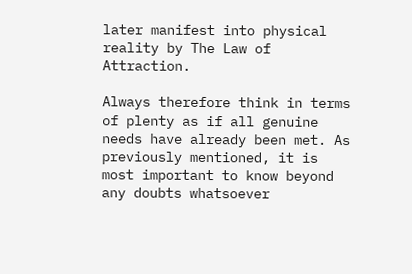later manifest into physical reality by The Law of Attraction.

Always therefore think in terms of plenty as if all genuine needs have already been met. As previously mentioned, it is most important to know beyond any doubts whatsoever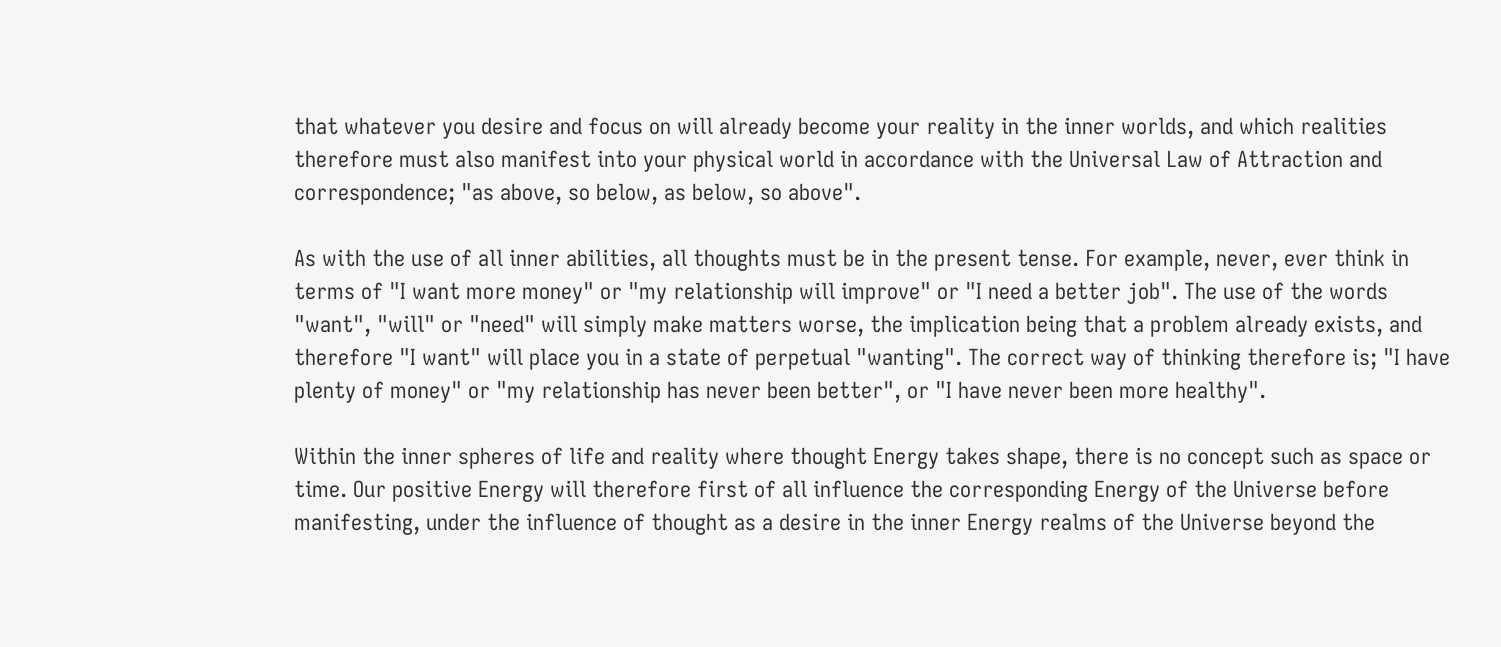that whatever you desire and focus on will already become your reality in the inner worlds, and which realities therefore must also manifest into your physical world in accordance with the Universal Law of Attraction and correspondence; "as above, so below, as below, so above".

As with the use of all inner abilities, all thoughts must be in the present tense. For example, never, ever think in terms of "I want more money" or "my relationship will improve" or "I need a better job". The use of the words "want", "will" or "need" will simply make matters worse, the implication being that a problem already exists, and therefore "I want" will place you in a state of perpetual "wanting". The correct way of thinking therefore is; "I have plenty of money" or "my relationship has never been better", or "I have never been more healthy".

Within the inner spheres of life and reality where thought Energy takes shape, there is no concept such as space or time. Our positive Energy will therefore first of all influence the corresponding Energy of the Universe before manifesting, under the influence of thought as a desire in the inner Energy realms of the Universe beyond the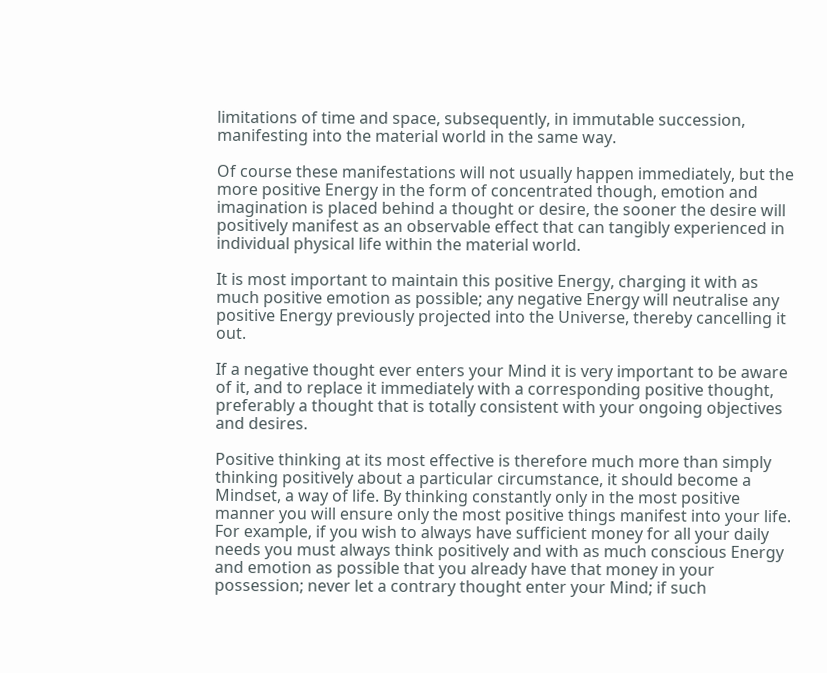limitations of time and space, subsequently, in immutable succession, manifesting into the material world in the same way.

Of course these manifestations will not usually happen immediately, but the more positive Energy in the form of concentrated though, emotion and imagination is placed behind a thought or desire, the sooner the desire will positively manifest as an observable effect that can tangibly experienced in individual physical life within the material world.

It is most important to maintain this positive Energy, charging it with as much positive emotion as possible; any negative Energy will neutralise any positive Energy previously projected into the Universe, thereby cancelling it out.

If a negative thought ever enters your Mind it is very important to be aware of it, and to replace it immediately with a corresponding positive thought, preferably a thought that is totally consistent with your ongoing objectives and desires.

Positive thinking at its most effective is therefore much more than simply thinking positively about a particular circumstance, it should become a Mindset, a way of life. By thinking constantly only in the most positive manner you will ensure only the most positive things manifest into your life. For example, if you wish to always have sufficient money for all your daily needs you must always think positively and with as much conscious Energy and emotion as possible that you already have that money in your possession; never let a contrary thought enter your Mind; if such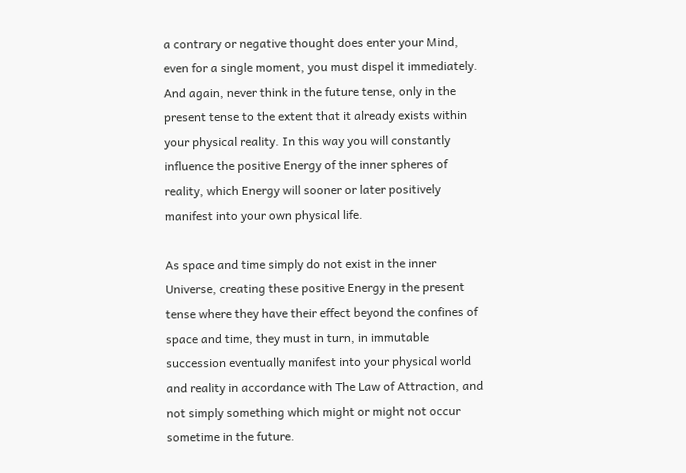a contrary or negative thought does enter your Mind, even for a single moment, you must dispel it immediately. And again, never think in the future tense, only in the present tense to the extent that it already exists within your physical reality. In this way you will constantly influence the positive Energy of the inner spheres of reality, which Energy will sooner or later positively manifest into your own physical life.

As space and time simply do not exist in the inner Universe, creating these positive Energy in the present tense where they have their effect beyond the confines of space and time, they must in turn, in immutable succession eventually manifest into your physical world and reality in accordance with The Law of Attraction, and not simply something which might or might not occur sometime in the future.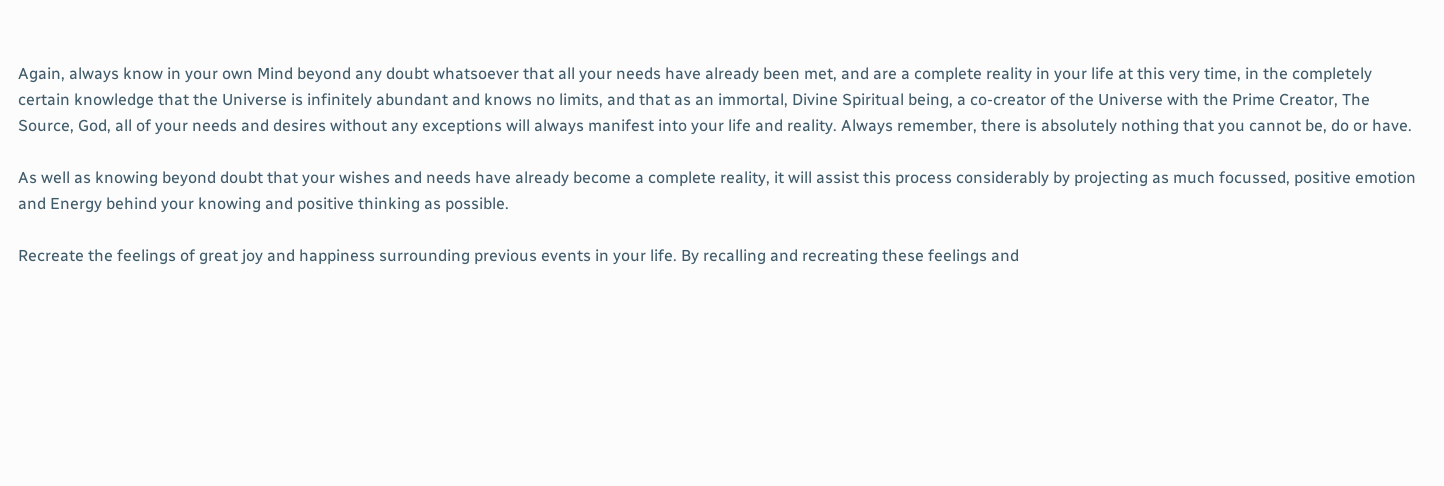Again, always know in your own Mind beyond any doubt whatsoever that all your needs have already been met, and are a complete reality in your life at this very time, in the completely certain knowledge that the Universe is infinitely abundant and knows no limits, and that as an immortal, Divine Spiritual being, a co-creator of the Universe with the Prime Creator, The Source, God, all of your needs and desires without any exceptions will always manifest into your life and reality. Always remember, there is absolutely nothing that you cannot be, do or have.

As well as knowing beyond doubt that your wishes and needs have already become a complete reality, it will assist this process considerably by projecting as much focussed, positive emotion and Energy behind your knowing and positive thinking as possible.

Recreate the feelings of great joy and happiness surrounding previous events in your life. By recalling and recreating these feelings and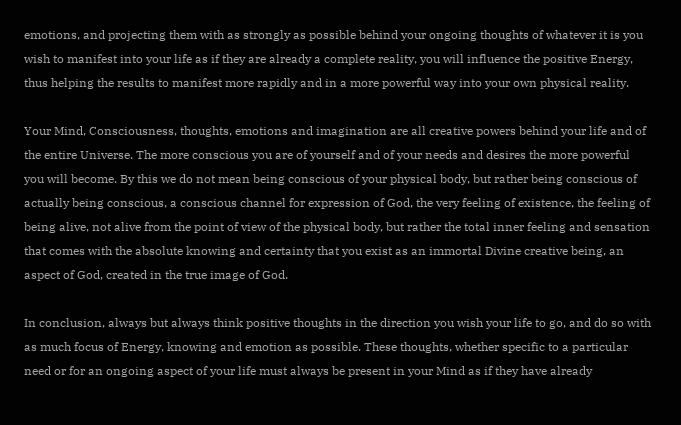emotions, and projecting them with as strongly as possible behind your ongoing thoughts of whatever it is you wish to manifest into your life as if they are already a complete reality, you will influence the positive Energy, thus helping the results to manifest more rapidly and in a more powerful way into your own physical reality.

Your Mind, Consciousness, thoughts, emotions and imagination are all creative powers behind your life and of the entire Universe. The more conscious you are of yourself and of your needs and desires the more powerful you will become. By this we do not mean being conscious of your physical body, but rather being conscious of actually being conscious, a conscious channel for expression of God, the very feeling of existence, the feeling of being alive, not alive from the point of view of the physical body, but rather the total inner feeling and sensation that comes with the absolute knowing and certainty that you exist as an immortal Divine creative being, an aspect of God, created in the true image of God.

In conclusion, always but always think positive thoughts in the direction you wish your life to go, and do so with as much focus of Energy, knowing and emotion as possible. These thoughts, whether specific to a particular need or for an ongoing aspect of your life must always be present in your Mind as if they have already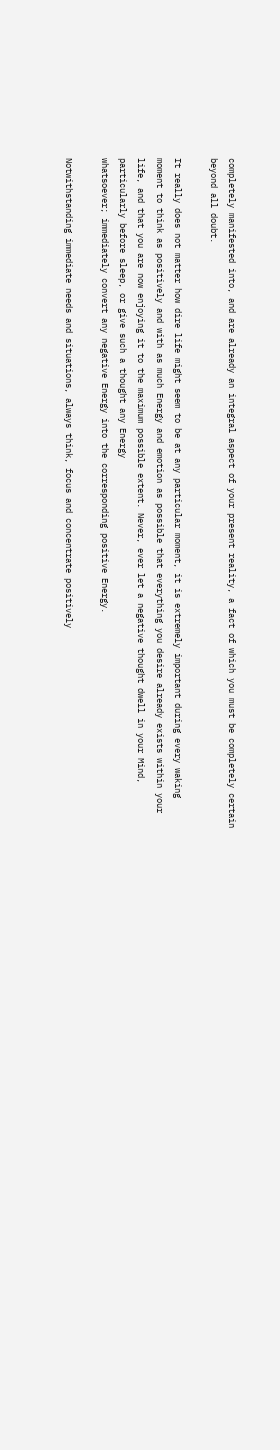completely manifested into, and are already an integral aspect of your present reality, a fact of which you must be completely certain beyond all doubt.

It really does not matter how dire life might seem to be at any particular moment, it is extremely important during every waking moment to think as positively and with as much Energy and emotion as possible that everything you desire already exists within your life, and that you are now enjoying it to the maximum possible extent. Never, ever let a negative thought dwell in your Mind, particularly before sleep, or give such a thought any Energy
whatsoever; immediately convert any negative Energy into the corresponding positive Energy.

Notwithstanding immediate needs and situations, always think, focus and concentrate positively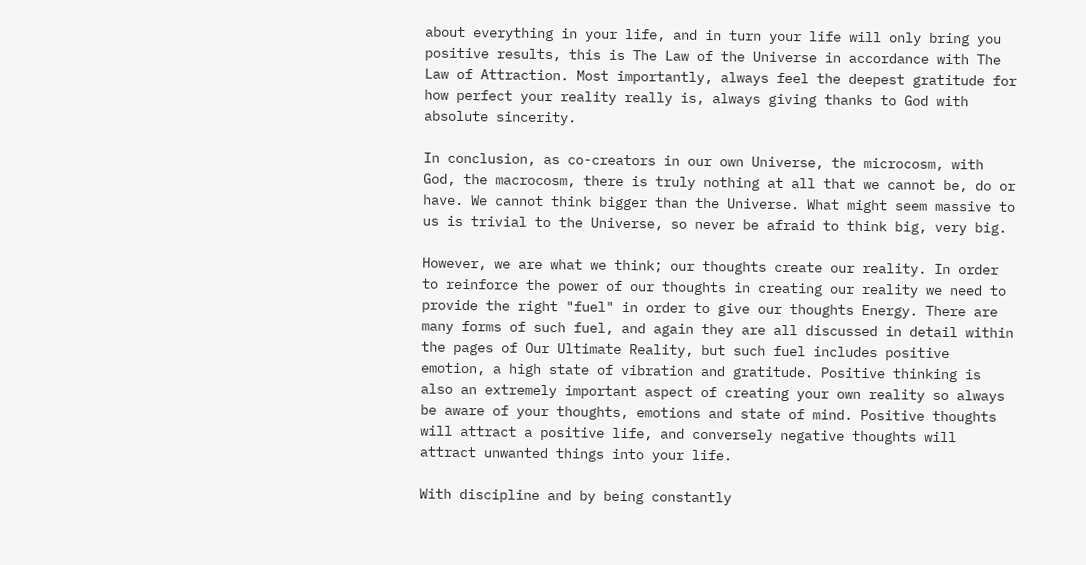about everything in your life, and in turn your life will only bring you positive results, this is The Law of the Universe in accordance with The Law of Attraction. Most importantly, always feel the deepest gratitude for how perfect your reality really is, always giving thanks to God with absolute sincerity.

In conclusion, as co-creators in our own Universe, the microcosm, with God, the macrocosm, there is truly nothing at all that we cannot be, do or have. We cannot think bigger than the Universe. What might seem massive to us is trivial to the Universe, so never be afraid to think big, very big.

However, we are what we think; our thoughts create our reality. In order to reinforce the power of our thoughts in creating our reality we need to provide the right "fuel" in order to give our thoughts Energy. There are many forms of such fuel, and again they are all discussed in detail within the pages of Our Ultimate Reality, but such fuel includes positive emotion, a high state of vibration and gratitude. Positive thinking is also an extremely important aspect of creating your own reality so always be aware of your thoughts, emotions and state of mind. Positive thoughts will attract a positive life, and conversely negative thoughts will attract unwanted things into your life.

With discipline and by being constantly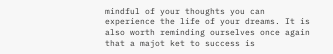mindful of your thoughts you can experience the life of your dreams. It is also worth reminding ourselves once again that a majot ket to success is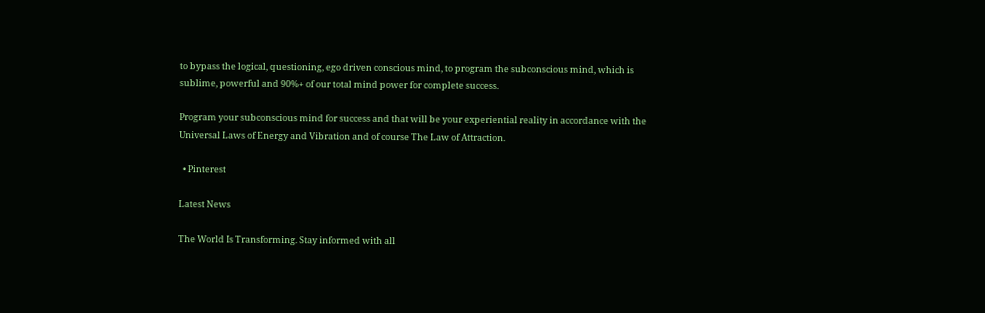to bypass the logical, questioning, ego driven conscious mind, to program the subconscious mind, which is sublime, powerful and 90%+ of our total mind power for complete success.

Program your subconscious mind for success and that will be your experiential reality in accordance with the Universal Laws of Energy and Vibration and of course The Law of Attraction.

  • Pinterest

Latest News

The World Is Transforming. Stay informed with all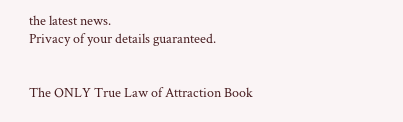the latest news.
Privacy of your details guaranteed.


The ONLY True Law of Attraction Book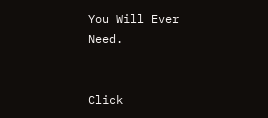You Will Ever Need.


Click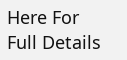Here For Full Details